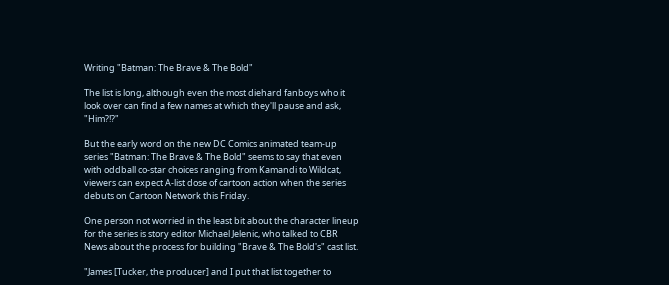Writing "Batman: The Brave & The Bold"

The list is long, although even the most diehard fanboys who it look over can find a few names at which they'll pause and ask, "Him?!?"

But the early word on the new DC Comics animated team-up series "Batman: The Brave & The Bold" seems to say that even with oddball co-star choices ranging from Kamandi to Wildcat, viewers can expect A-list dose of cartoon action when the series debuts on Cartoon Network this Friday.

One person not worried in the least bit about the character lineup for the series is story editor Michael Jelenic, who talked to CBR News about the process for building "Brave & The Bold's" cast list.

"James [Tucker, the producer] and I put that list together to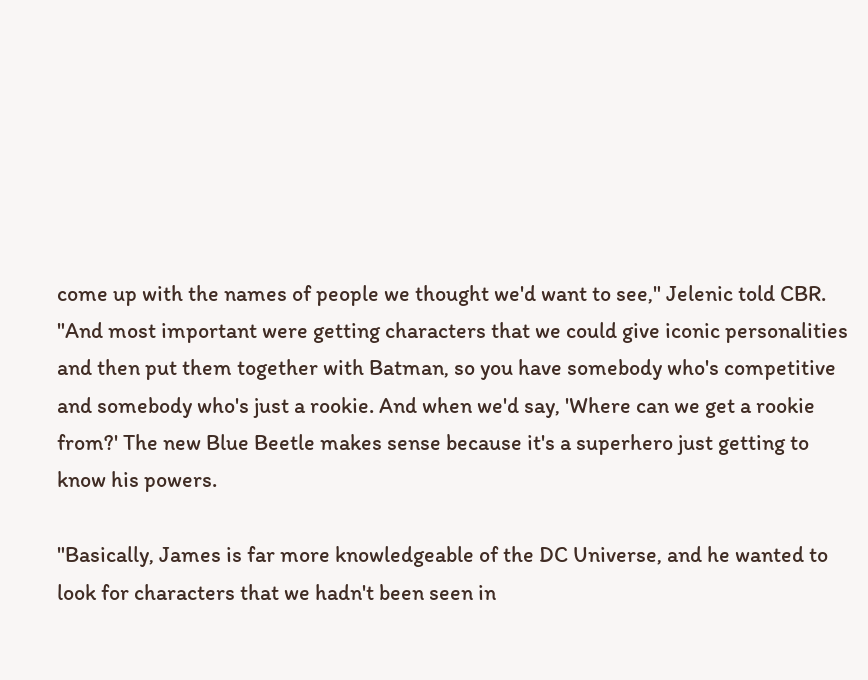come up with the names of people we thought we'd want to see," Jelenic told CBR. "And most important were getting characters that we could give iconic personalities and then put them together with Batman, so you have somebody who's competitive and somebody who's just a rookie. And when we'd say, 'Where can we get a rookie from?' The new Blue Beetle makes sense because it's a superhero just getting to know his powers.

"Basically, James is far more knowledgeable of the DC Universe, and he wanted to look for characters that we hadn't been seen in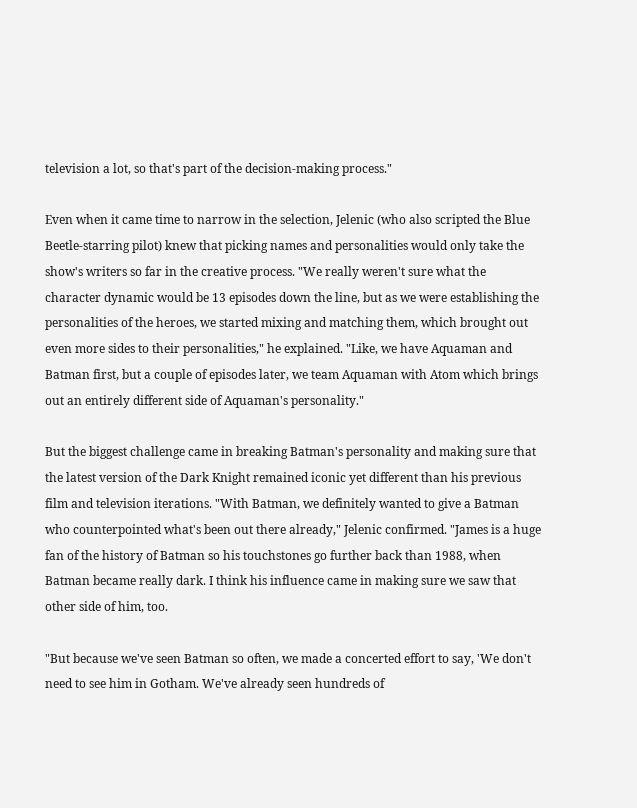television a lot, so that's part of the decision-making process."

Even when it came time to narrow in the selection, Jelenic (who also scripted the Blue Beetle-starring pilot) knew that picking names and personalities would only take the show's writers so far in the creative process. "We really weren't sure what the character dynamic would be 13 episodes down the line, but as we were establishing the personalities of the heroes, we started mixing and matching them, which brought out even more sides to their personalities," he explained. "Like, we have Aquaman and Batman first, but a couple of episodes later, we team Aquaman with Atom which brings out an entirely different side of Aquaman's personality."

But the biggest challenge came in breaking Batman's personality and making sure that the latest version of the Dark Knight remained iconic yet different than his previous film and television iterations. "With Batman, we definitely wanted to give a Batman who counterpointed what's been out there already," Jelenic confirmed. "James is a huge fan of the history of Batman so his touchstones go further back than 1988, when Batman became really dark. I think his influence came in making sure we saw that other side of him, too.

"But because we've seen Batman so often, we made a concerted effort to say, 'We don't need to see him in Gotham. We've already seen hundreds of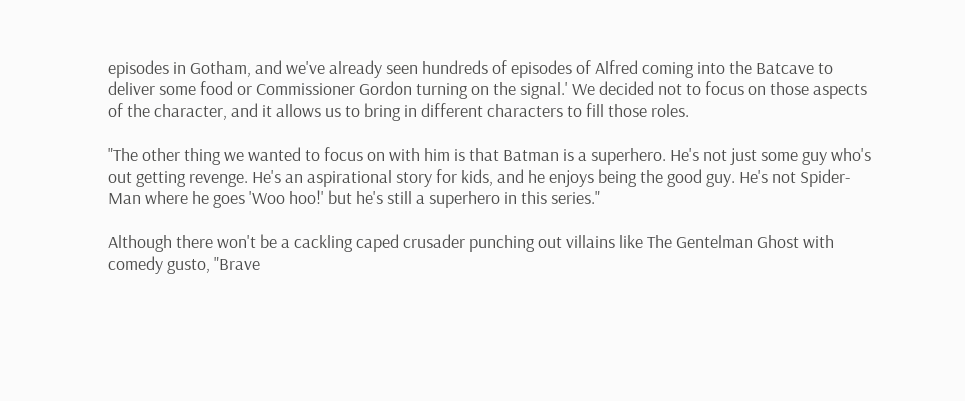episodes in Gotham, and we've already seen hundreds of episodes of Alfred coming into the Batcave to deliver some food or Commissioner Gordon turning on the signal.' We decided not to focus on those aspects of the character, and it allows us to bring in different characters to fill those roles.

"The other thing we wanted to focus on with him is that Batman is a superhero. He's not just some guy who's out getting revenge. He's an aspirational story for kids, and he enjoys being the good guy. He's not Spider-Man where he goes 'Woo hoo!' but he's still a superhero in this series."

Although there won't be a cackling caped crusader punching out villains like The Gentelman Ghost with comedy gusto, "Brave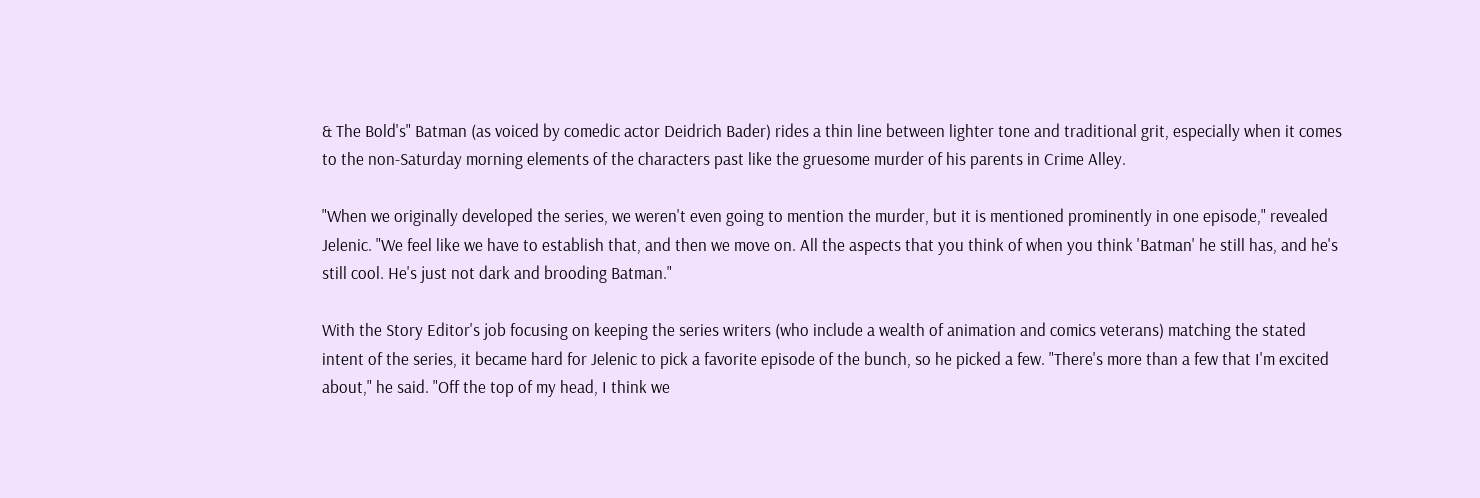& The Bold's" Batman (as voiced by comedic actor Deidrich Bader) rides a thin line between lighter tone and traditional grit, especially when it comes to the non-Saturday morning elements of the characters past like the gruesome murder of his parents in Crime Alley.

"When we originally developed the series, we weren't even going to mention the murder, but it is mentioned prominently in one episode," revealed Jelenic. "We feel like we have to establish that, and then we move on. All the aspects that you think of when you think 'Batman' he still has, and he's still cool. He's just not dark and brooding Batman."

With the Story Editor's job focusing on keeping the series writers (who include a wealth of animation and comics veterans) matching the stated intent of the series, it became hard for Jelenic to pick a favorite episode of the bunch, so he picked a few. "There's more than a few that I'm excited about," he said. "Off the top of my head, I think we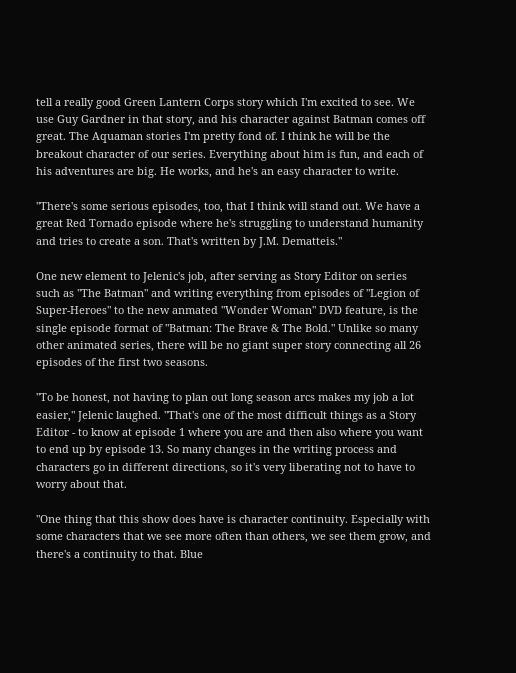tell a really good Green Lantern Corps story which I'm excited to see. We use Guy Gardner in that story, and his character against Batman comes off great. The Aquaman stories I'm pretty fond of. I think he will be the breakout character of our series. Everything about him is fun, and each of his adventures are big. He works, and he's an easy character to write.

"There's some serious episodes, too, that I think will stand out. We have a great Red Tornado episode where he's struggling to understand humanity and tries to create a son. That's written by J.M. Dematteis."

One new element to Jelenic's job, after serving as Story Editor on series such as "The Batman" and writing everything from episodes of "Legion of Super-Heroes" to the new anmated "Wonder Woman" DVD feature, is the single episode format of "Batman: The Brave & The Bold." Unlike so many other animated series, there will be no giant super story connecting all 26 episodes of the first two seasons.

"To be honest, not having to plan out long season arcs makes my job a lot easier," Jelenic laughed. "That's one of the most difficult things as a Story Editor - to know at episode 1 where you are and then also where you want to end up by episode 13. So many changes in the writing process and characters go in different directions, so it's very liberating not to have to worry about that.

"One thing that this show does have is character continuity. Especially with some characters that we see more often than others, we see them grow, and there's a continuity to that. Blue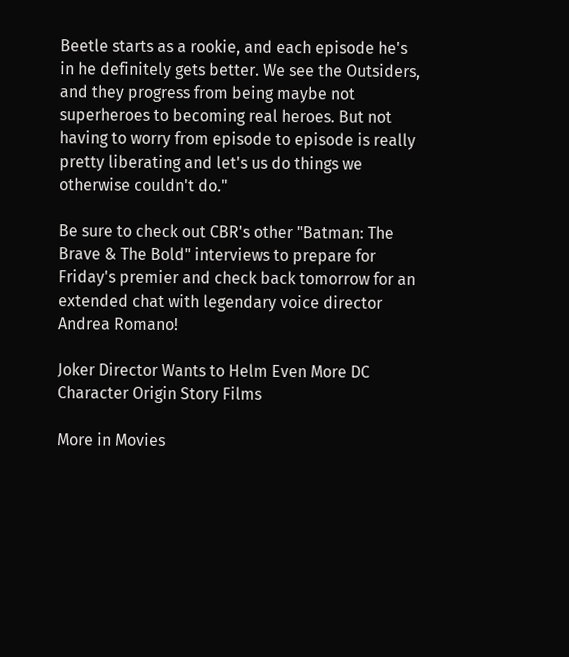Beetle starts as a rookie, and each episode he's in he definitely gets better. We see the Outsiders, and they progress from being maybe not superheroes to becoming real heroes. But not having to worry from episode to episode is really pretty liberating and let's us do things we otherwise couldn't do."

Be sure to check out CBR's other "Batman: The Brave & The Bold" interviews to prepare for Friday's premier and check back tomorrow for an extended chat with legendary voice director Andrea Romano!

Joker Director Wants to Helm Even More DC Character Origin Story Films

More in Movies